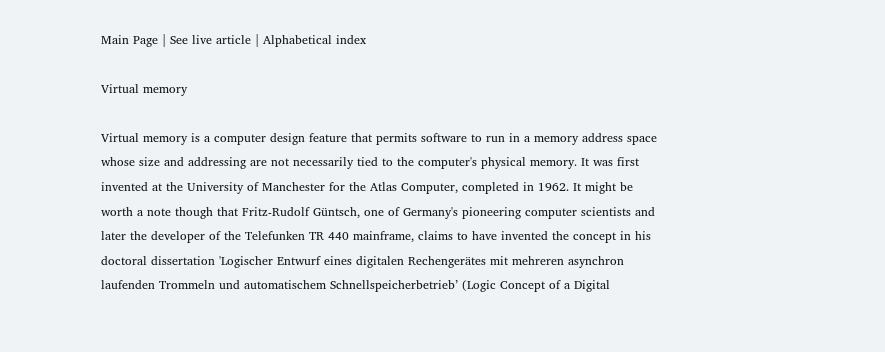Main Page | See live article | Alphabetical index

Virtual memory

Virtual memory is a computer design feature that permits software to run in a memory address space whose size and addressing are not necessarily tied to the computer's physical memory. It was first invented at the University of Manchester for the Atlas Computer, completed in 1962. It might be worth a note though that Fritz-Rudolf Güntsch, one of Germany's pioneering computer scientists and later the developer of the Telefunken TR 440 mainframe, claims to have invented the concept in his doctoral dissertation 'Logischer Entwurf eines digitalen Rechengerätes mit mehreren asynchron laufenden Trommeln und automatischem Schnellspeicherbetrieb’ (Logic Concept of a Digital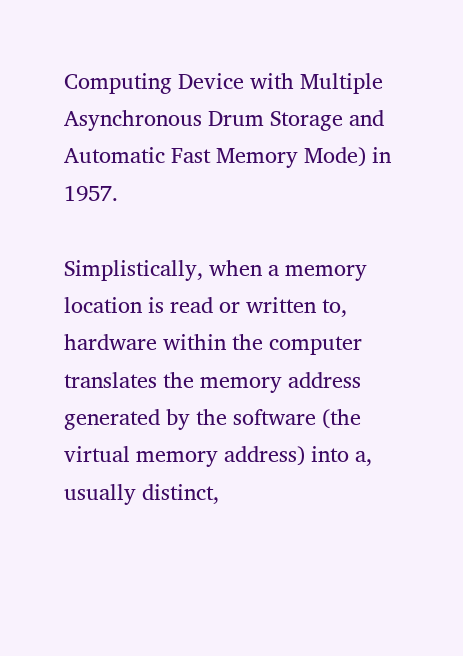Computing Device with Multiple Asynchronous Drum Storage and Automatic Fast Memory Mode) in 1957.

Simplistically, when a memory location is read or written to, hardware within the computer translates the memory address generated by the software (the virtual memory address) into a, usually distinct,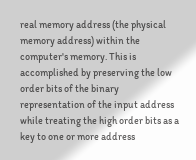real memory address (the physical memory address) within the computer's memory. This is accomplished by preserving the low order bits of the binary representation of the input address while treating the high order bits as a key to one or more address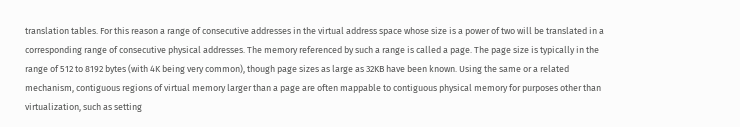translation tables. For this reason a range of consecutive addresses in the virtual address space whose size is a power of two will be translated in a corresponding range of consecutive physical addresses. The memory referenced by such a range is called a page. The page size is typically in the range of 512 to 8192 bytes (with 4K being very common), though page sizes as large as 32KB have been known. Using the same or a related mechanism, contiguous regions of virtual memory larger than a page are often mappable to contiguous physical memory for purposes other than virtualization, such as setting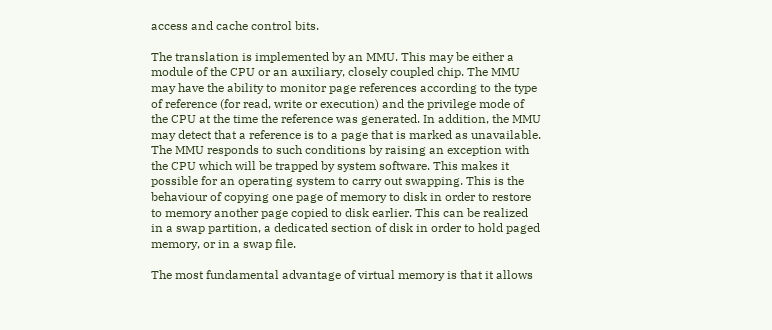access and cache control bits.

The translation is implemented by an MMU. This may be either a module of the CPU or an auxiliary, closely coupled chip. The MMU may have the ability to monitor page references according to the type of reference (for read, write or execution) and the privilege mode of the CPU at the time the reference was generated. In addition, the MMU may detect that a reference is to a page that is marked as unavailable. The MMU responds to such conditions by raising an exception with the CPU which will be trapped by system software. This makes it possible for an operating system to carry out swapping. This is the behaviour of copying one page of memory to disk in order to restore to memory another page copied to disk earlier. This can be realized in a swap partition, a dedicated section of disk in order to hold paged memory, or in a swap file.

The most fundamental advantage of virtual memory is that it allows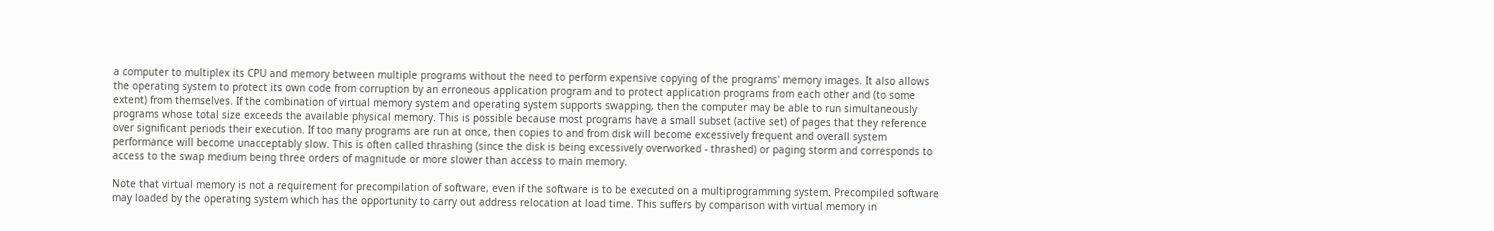a computer to multiplex its CPU and memory between multiple programs without the need to perform expensive copying of the programs' memory images. It also allows the operating system to protect its own code from corruption by an erroneous application program and to protect application programs from each other and (to some extent) from themselves. If the combination of virtual memory system and operating system supports swapping, then the computer may be able to run simultaneously programs whose total size exceeds the available physical memory. This is possible because most programs have a small subset (active set) of pages that they reference over significant periods their execution. If too many programs are run at once, then copies to and from disk will become excessively frequent and overall system performance will become unacceptably slow. This is often called thrashing (since the disk is being excessively overworked - thrashed) or paging storm and corresponds to access to the swap medium being three orders of magnitude or more slower than access to main memory.

Note that virtual memory is not a requirement for precompilation of software, even if the software is to be executed on a multiprogramming system. Precompiled software may loaded by the operating system which has the opportunity to carry out address relocation at load time. This suffers by comparison with virtual memory in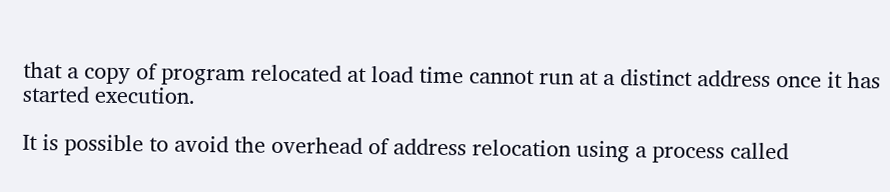that a copy of program relocated at load time cannot run at a distinct address once it has started execution.

It is possible to avoid the overhead of address relocation using a process called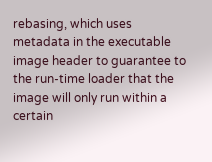rebasing, which uses metadata in the executable image header to guarantee to the run-time loader that the image will only run within a certain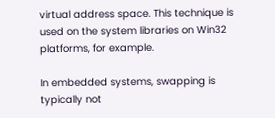virtual address space. This technique is used on the system libraries on Win32 platforms, for example.

In embedded systems, swapping is typically not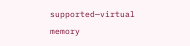supported—virtual memory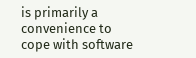is primarily a convenience to cope with software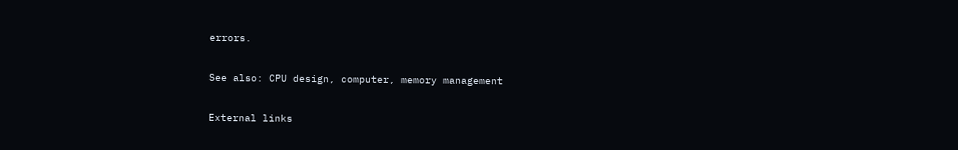errors.

See also: CPU design, computer, memory management

External links